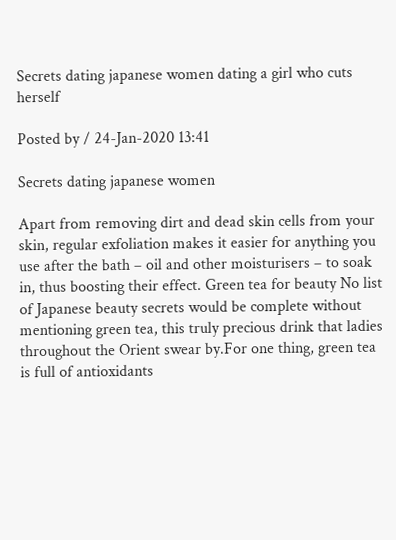Secrets dating japanese women dating a girl who cuts herself

Posted by / 24-Jan-2020 13:41

Secrets dating japanese women

Apart from removing dirt and dead skin cells from your skin, regular exfoliation makes it easier for anything you use after the bath – oil and other moisturisers – to soak in, thus boosting their effect. Green tea for beauty No list of Japanese beauty secrets would be complete without mentioning green tea, this truly precious drink that ladies throughout the Orient swear by.For one thing, green tea is full of antioxidants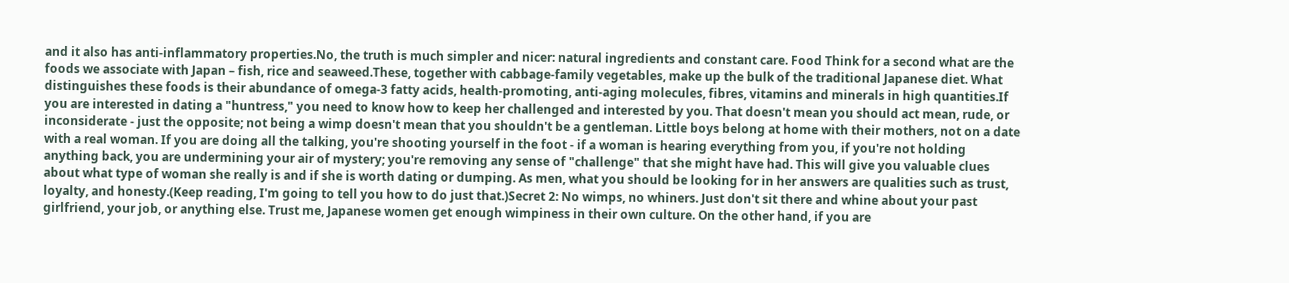and it also has anti-inflammatory properties.No, the truth is much simpler and nicer: natural ingredients and constant care. Food Think for a second what are the foods we associate with Japan – fish, rice and seaweed.These, together with cabbage-family vegetables, make up the bulk of the traditional Japanese diet. What distinguishes these foods is their abundance of omega-3 fatty acids, health-promoting, anti-aging molecules, fibres, vitamins and minerals in high quantities.If you are interested in dating a "huntress," you need to know how to keep her challenged and interested by you. That doesn't mean you should act mean, rude, or inconsiderate - just the opposite; not being a wimp doesn't mean that you shouldn't be a gentleman. Little boys belong at home with their mothers, not on a date with a real woman. If you are doing all the talking, you're shooting yourself in the foot - if a woman is hearing everything from you, if you're not holding anything back, you are undermining your air of mystery; you're removing any sense of "challenge" that she might have had. This will give you valuable clues about what type of woman she really is and if she is worth dating or dumping. As men, what you should be looking for in her answers are qualities such as trust, loyalty, and honesty.(Keep reading, I'm going to tell you how to do just that.)Secret 2: No wimps, no whiners. Just don't sit there and whine about your past girlfriend, your job, or anything else. Trust me, Japanese women get enough wimpiness in their own culture. On the other hand, if you are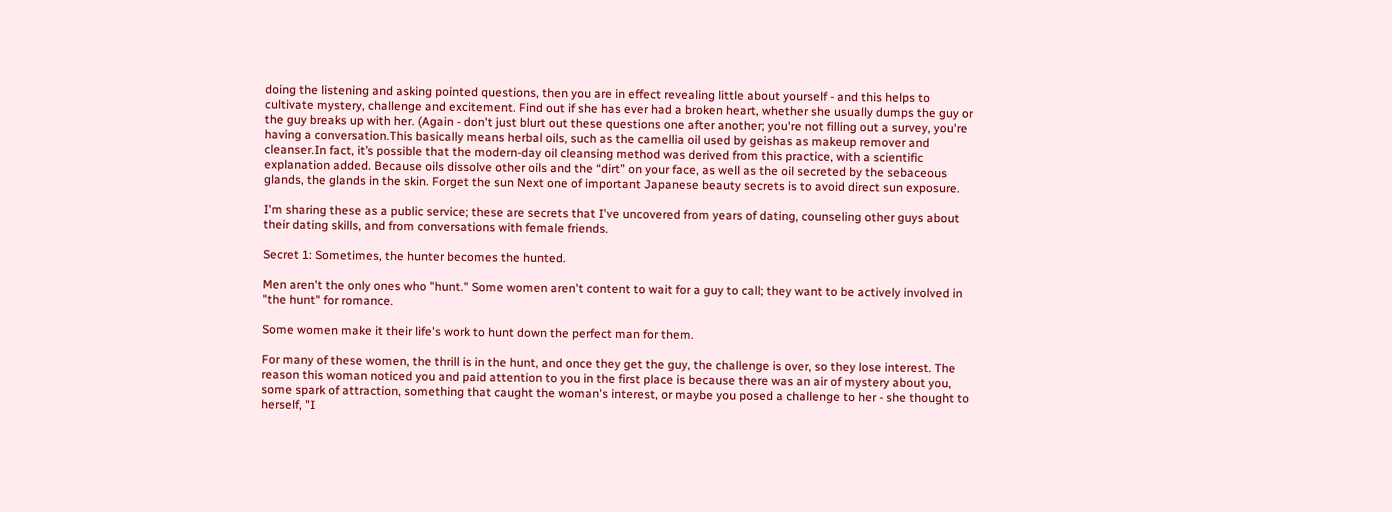doing the listening and asking pointed questions, then you are in effect revealing little about yourself - and this helps to cultivate mystery, challenge and excitement. Find out if she has ever had a broken heart, whether she usually dumps the guy or the guy breaks up with her. (Again - don't just blurt out these questions one after another; you're not filling out a survey, you're having a conversation.This basically means herbal oils, such as the camellia oil used by geishas as makeup remover and cleanser.In fact, it’s possible that the modern-day oil cleansing method was derived from this practice, with a scientific explanation added. Because oils dissolve other oils and the “dirt” on your face, as well as the oil secreted by the sebaceous glands, the glands in the skin. Forget the sun Next one of important Japanese beauty secrets is to avoid direct sun exposure.

I'm sharing these as a public service; these are secrets that I've uncovered from years of dating, counseling other guys about their dating skills, and from conversations with female friends.

Secret 1: Sometimes, the hunter becomes the hunted.

Men aren't the only ones who "hunt." Some women aren't content to wait for a guy to call; they want to be actively involved in "the hunt" for romance.

Some women make it their life's work to hunt down the perfect man for them.

For many of these women, the thrill is in the hunt, and once they get the guy, the challenge is over, so they lose interest. The reason this woman noticed you and paid attention to you in the first place is because there was an air of mystery about you, some spark of attraction, something that caught the woman's interest, or maybe you posed a challenge to her - she thought to herself, "I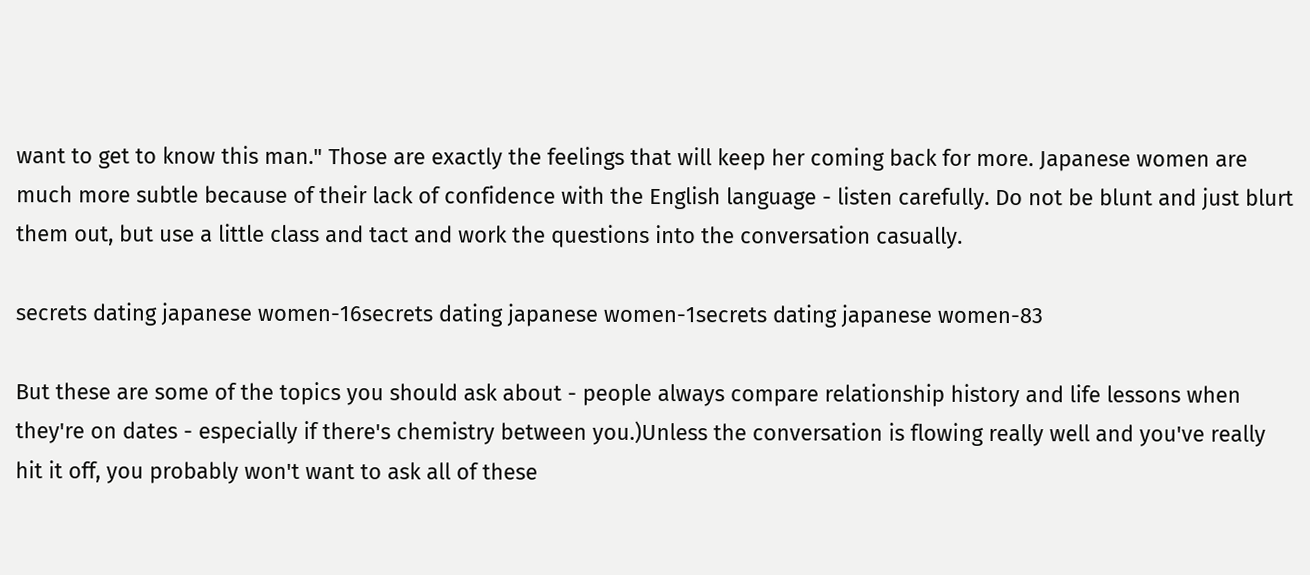want to get to know this man." Those are exactly the feelings that will keep her coming back for more. Japanese women are much more subtle because of their lack of confidence with the English language - listen carefully. Do not be blunt and just blurt them out, but use a little class and tact and work the questions into the conversation casually.

secrets dating japanese women-16secrets dating japanese women-1secrets dating japanese women-83

But these are some of the topics you should ask about - people always compare relationship history and life lessons when they're on dates - especially if there's chemistry between you.)Unless the conversation is flowing really well and you've really hit it off, you probably won't want to ask all of these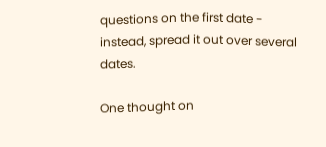questions on the first date - instead, spread it out over several dates.

One thought on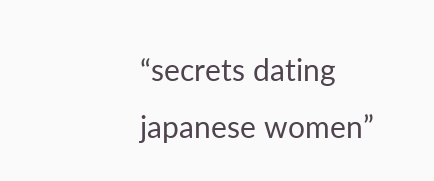“secrets dating japanese women”